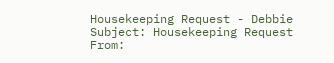Housekeeping Request - Debbie
Subject: Housekeeping Request
From: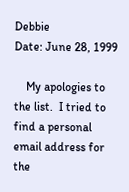Debbie
Date: June 28, 1999

    My apologies to the list.  I tried to find a personal email address for
the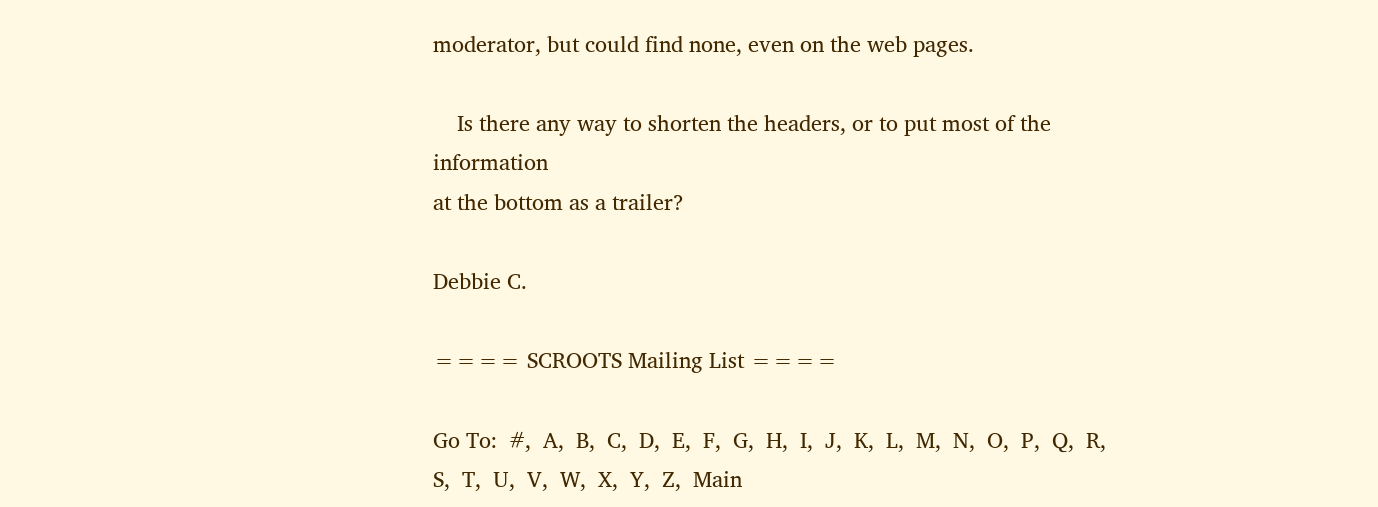moderator, but could find none, even on the web pages.

    Is there any way to shorten the headers, or to put most of the information
at the bottom as a trailer?

Debbie C.

==== SCROOTS Mailing List ====

Go To:  #,  A,  B,  C,  D,  E,  F,  G,  H,  I,  J,  K,  L,  M,  N,  O,  P,  Q,  R,  S,  T,  U,  V,  W,  X,  Y,  Z,  Main